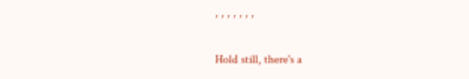, , , , , , ,

Hold still, there's a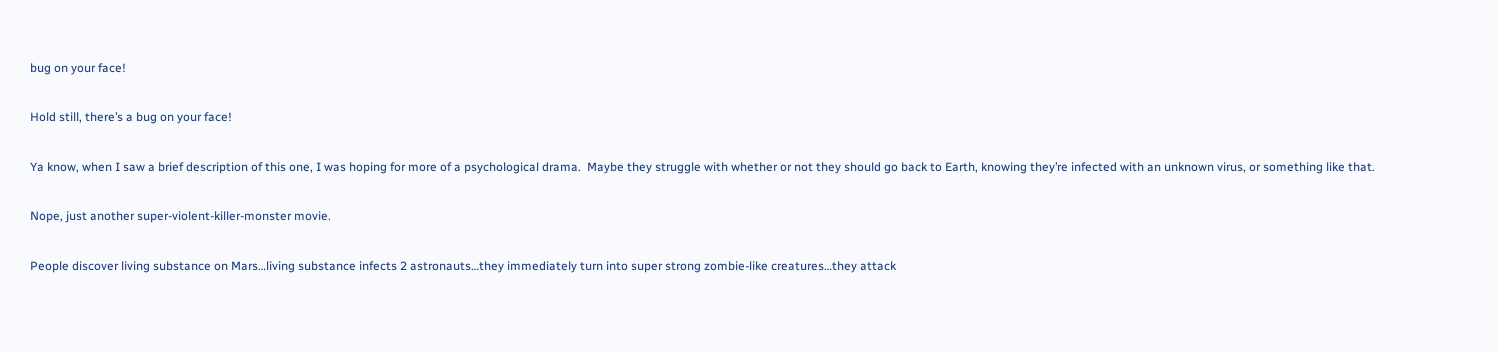bug on your face!

Hold still, there’s a bug on your face!

Ya know, when I saw a brief description of this one, I was hoping for more of a psychological drama.  Maybe they struggle with whether or not they should go back to Earth, knowing they’re infected with an unknown virus, or something like that.

Nope, just another super-violent-killer-monster movie.

People discover living substance on Mars…living substance infects 2 astronauts…they immediately turn into super strong zombie-like creatures…they attack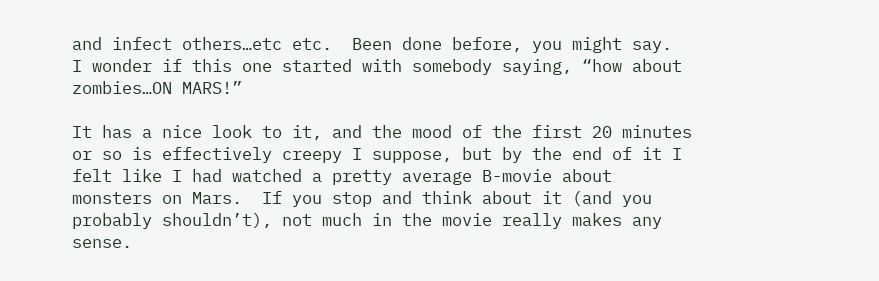and infect others…etc etc.  Been done before, you might say.  I wonder if this one started with somebody saying, “how about zombies…ON MARS!”

It has a nice look to it, and the mood of the first 20 minutes or so is effectively creepy I suppose, but by the end of it I felt like I had watched a pretty average B-movie about monsters on Mars.  If you stop and think about it (and you probably shouldn’t), not much in the movie really makes any sense.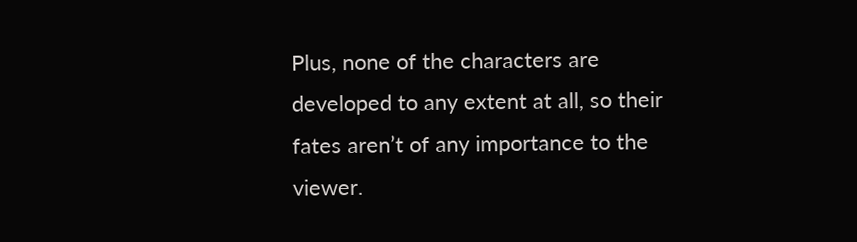Plus, none of the characters are developed to any extent at all, so their fates aren’t of any importance to the viewer.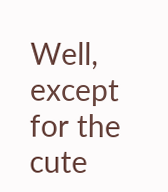Well, except for the cute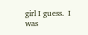girl I guess.  I was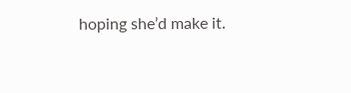hoping she’d make it.